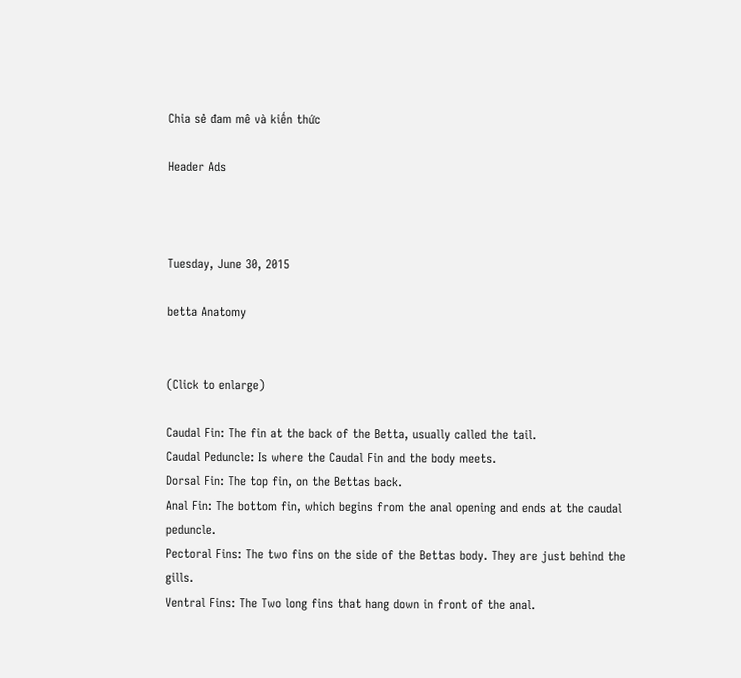Chia sẻ đam mê và kiến thức

Header Ads



Tuesday, June 30, 2015

betta Anatomy


(Click to enlarge)

Caudal Fin: The fin at the back of the Betta, usually called the tail.
Caudal Peduncle: Is where the Caudal Fin and the body meets.
Dorsal Fin: The top fin, on the Bettas back.
Anal Fin: The bottom fin, which begins from the anal opening and ends at the caudal peduncle.
Pectoral Fins: The two fins on the side of the Bettas body. They are just behind the gills.
Ventral Fins: The Two long fins that hang down in front of the anal.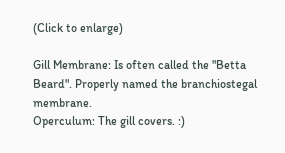(Click to enlarge)

Gill Membrane: Is often called the "Betta Beard". Properly named the branchiostegal membrane.
Operculum: The gill covers. :)